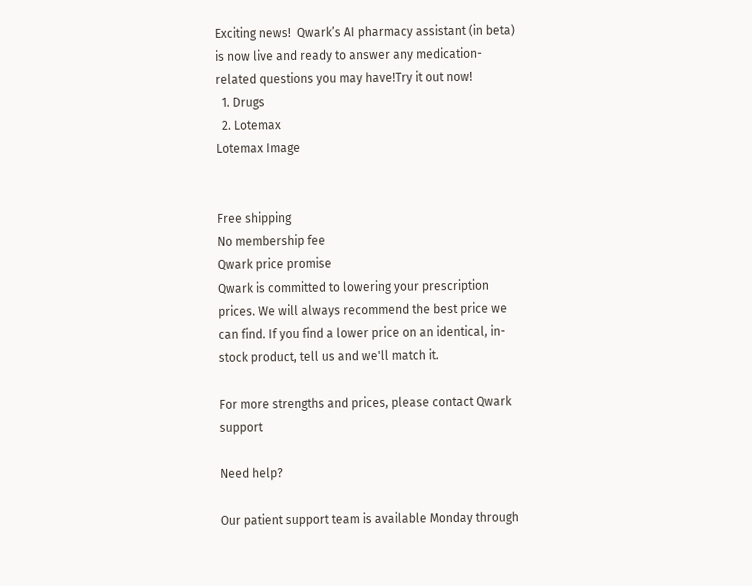Exciting news!  Qwark’s AI pharmacy assistant (in beta) is now live and ready to answer any medication-related questions you may have!Try it out now!
  1. Drugs
  2. Lotemax
Lotemax Image


Free shipping
No membership fee
Qwark price promise
Qwark is committed to lowering your prescription prices. We will always recommend the best price we can find. If you find a lower price on an identical, in-stock product, tell us and we'll match it.

For more strengths and prices, please contact Qwark support

Need help?

Our patient support team is available Monday through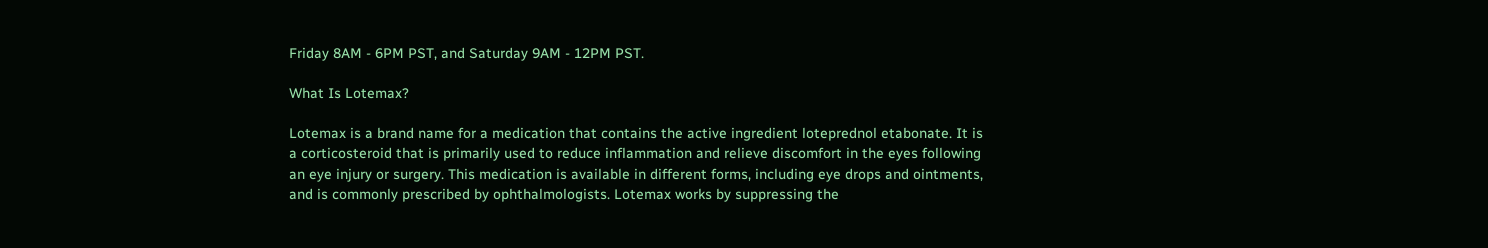Friday 8AM - 6PM PST, and Saturday 9AM - 12PM PST.

What Is Lotemax?

Lotemax is a brand name for a medication that contains the active ingredient loteprednol etabonate. It is a corticosteroid that is primarily used to reduce inflammation and relieve discomfort in the eyes following an eye injury or surgery. This medication is available in different forms, including eye drops and ointments, and is commonly prescribed by ophthalmologists. Lotemax works by suppressing the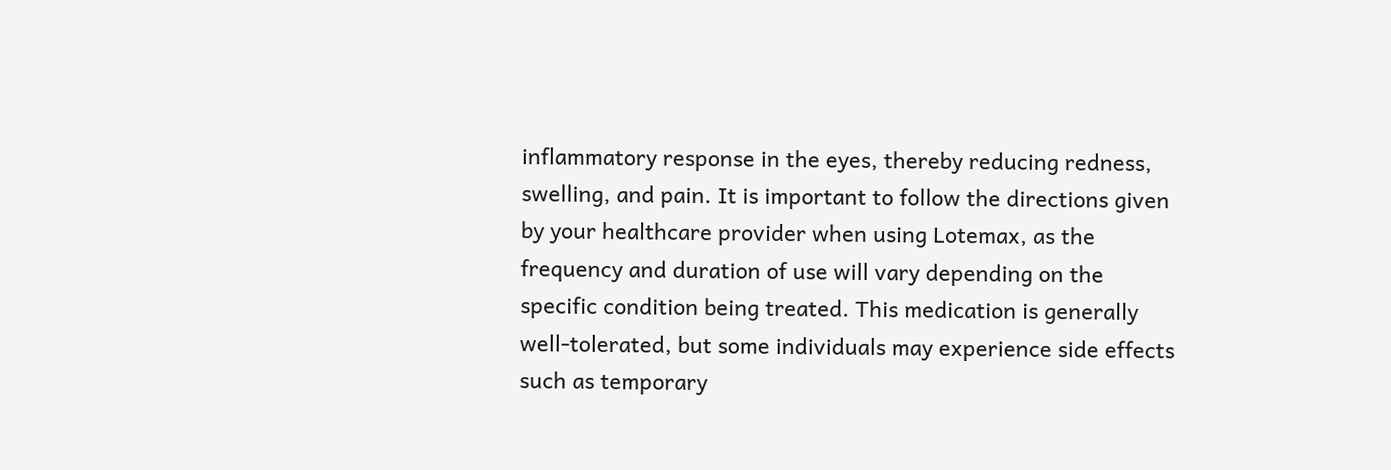inflammatory response in the eyes, thereby reducing redness, swelling, and pain. It is important to follow the directions given by your healthcare provider when using Lotemax, as the frequency and duration of use will vary depending on the specific condition being treated. This medication is generally well-tolerated, but some individuals may experience side effects such as temporary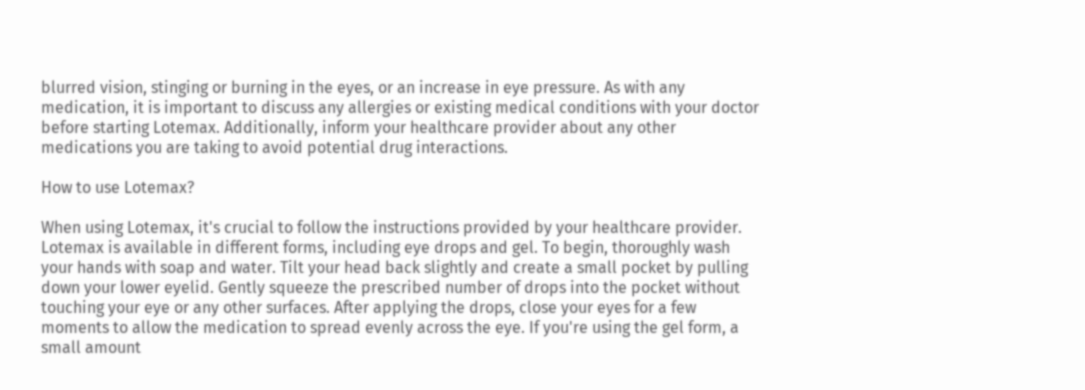blurred vision, stinging or burning in the eyes, or an increase in eye pressure. As with any medication, it is important to discuss any allergies or existing medical conditions with your doctor before starting Lotemax. Additionally, inform your healthcare provider about any other medications you are taking to avoid potential drug interactions.

How to use Lotemax?

When using Lotemax, it's crucial to follow the instructions provided by your healthcare provider. Lotemax is available in different forms, including eye drops and gel. To begin, thoroughly wash your hands with soap and water. Tilt your head back slightly and create a small pocket by pulling down your lower eyelid. Gently squeeze the prescribed number of drops into the pocket without touching your eye or any other surfaces. After applying the drops, close your eyes for a few moments to allow the medication to spread evenly across the eye. If you're using the gel form, a small amount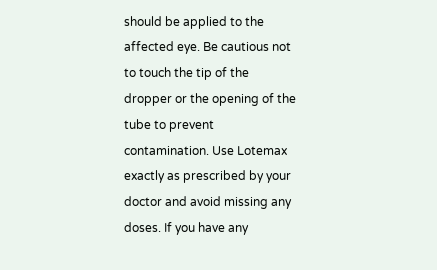should be applied to the affected eye. Be cautious not to touch the tip of the dropper or the opening of the tube to prevent contamination. Use Lotemax exactly as prescribed by your doctor and avoid missing any doses. If you have any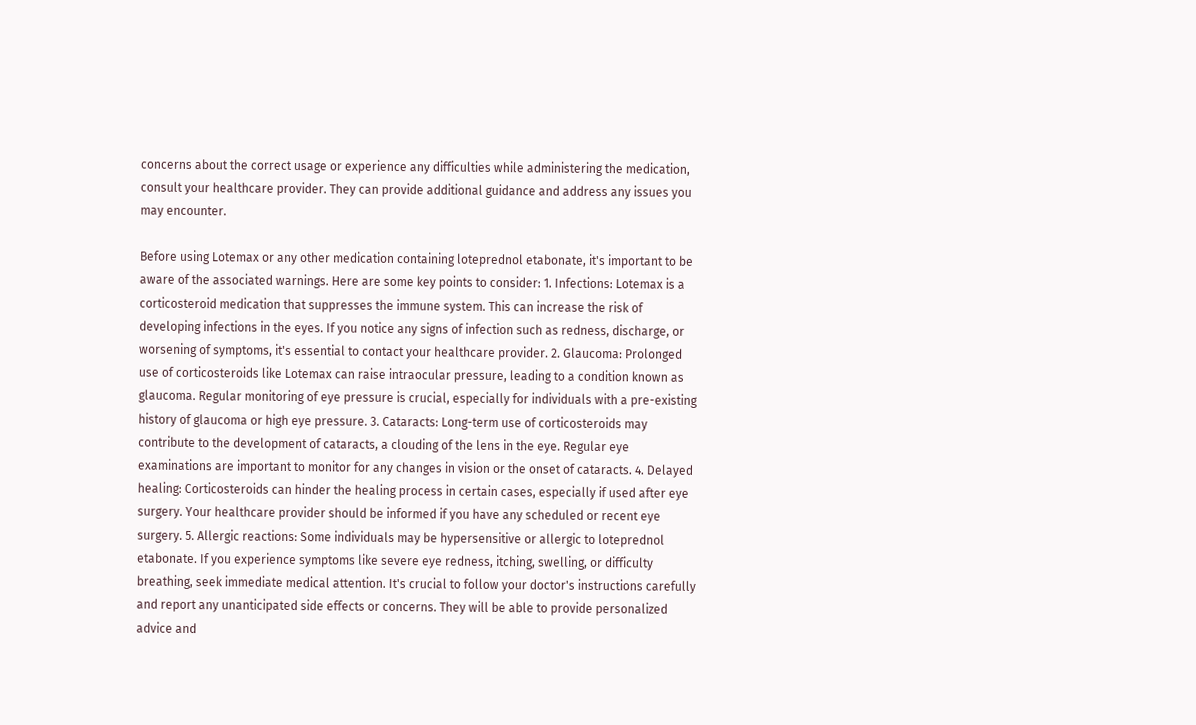concerns about the correct usage or experience any difficulties while administering the medication, consult your healthcare provider. They can provide additional guidance and address any issues you may encounter.

Before using Lotemax or any other medication containing loteprednol etabonate, it's important to be aware of the associated warnings. Here are some key points to consider: 1. Infections: Lotemax is a corticosteroid medication that suppresses the immune system. This can increase the risk of developing infections in the eyes. If you notice any signs of infection such as redness, discharge, or worsening of symptoms, it's essential to contact your healthcare provider. 2. Glaucoma: Prolonged use of corticosteroids like Lotemax can raise intraocular pressure, leading to a condition known as glaucoma. Regular monitoring of eye pressure is crucial, especially for individuals with a pre-existing history of glaucoma or high eye pressure. 3. Cataracts: Long-term use of corticosteroids may contribute to the development of cataracts, a clouding of the lens in the eye. Regular eye examinations are important to monitor for any changes in vision or the onset of cataracts. 4. Delayed healing: Corticosteroids can hinder the healing process in certain cases, especially if used after eye surgery. Your healthcare provider should be informed if you have any scheduled or recent eye surgery. 5. Allergic reactions: Some individuals may be hypersensitive or allergic to loteprednol etabonate. If you experience symptoms like severe eye redness, itching, swelling, or difficulty breathing, seek immediate medical attention. It's crucial to follow your doctor's instructions carefully and report any unanticipated side effects or concerns. They will be able to provide personalized advice and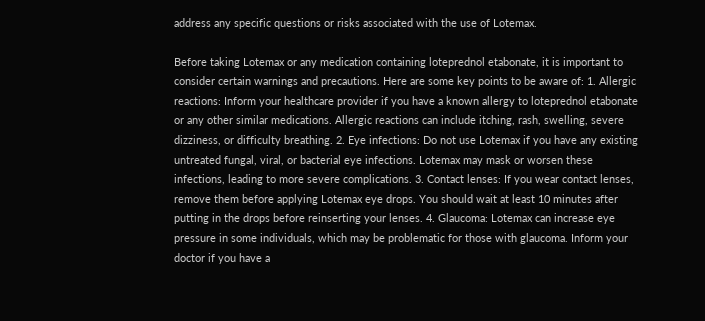address any specific questions or risks associated with the use of Lotemax.

Before taking Lotemax or any medication containing loteprednol etabonate, it is important to consider certain warnings and precautions. Here are some key points to be aware of: 1. Allergic reactions: Inform your healthcare provider if you have a known allergy to loteprednol etabonate or any other similar medications. Allergic reactions can include itching, rash, swelling, severe dizziness, or difficulty breathing. 2. Eye infections: Do not use Lotemax if you have any existing untreated fungal, viral, or bacterial eye infections. Lotemax may mask or worsen these infections, leading to more severe complications. 3. Contact lenses: If you wear contact lenses, remove them before applying Lotemax eye drops. You should wait at least 10 minutes after putting in the drops before reinserting your lenses. 4. Glaucoma: Lotemax can increase eye pressure in some individuals, which may be problematic for those with glaucoma. Inform your doctor if you have a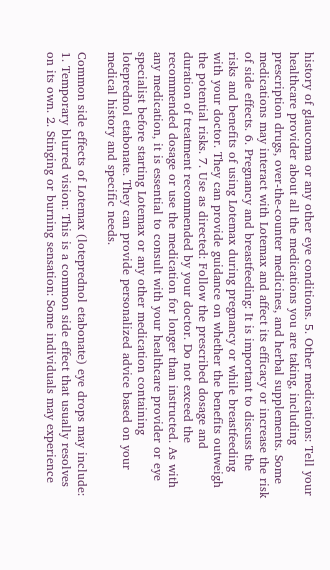history of glaucoma or any other eye conditions. 5. Other medications: Tell your healthcare provider about all the medications you are taking, including prescription drugs, over-the-counter medicines, and herbal supplements. Some medications may interact with Lotemax and affect its efficacy or increase the risk of side effects. 6. Pregnancy and breastfeeding: It is important to discuss the risks and benefits of using Lotemax during pregnancy or while breastfeeding with your doctor. They can provide guidance on whether the benefits outweigh the potential risks. 7. Use as directed: Follow the prescribed dosage and duration of treatment recommended by your doctor. Do not exceed the recommended dosage or use the medication for longer than instructed. As with any medication, it is essential to consult with your healthcare provider or eye specialist before starting Lotemax or any other medication containing loteprednol etabonate. They can provide personalized advice based on your medical history and specific needs.

Common side effects of Lotemax (loteprednol etabonate) eye drops may include: 1. Temporary blurred vision: This is a common side effect that usually resolves on its own. 2. Stinging or burning sensation: Some individuals may experience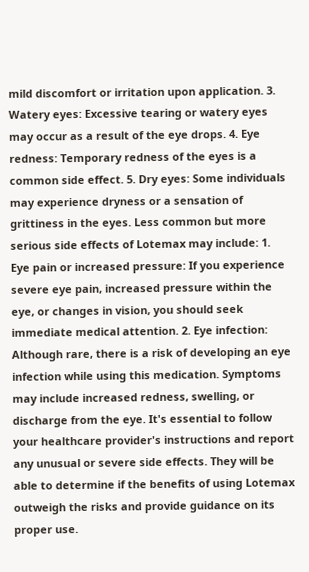mild discomfort or irritation upon application. 3. Watery eyes: Excessive tearing or watery eyes may occur as a result of the eye drops. 4. Eye redness: Temporary redness of the eyes is a common side effect. 5. Dry eyes: Some individuals may experience dryness or a sensation of grittiness in the eyes. Less common but more serious side effects of Lotemax may include: 1. Eye pain or increased pressure: If you experience severe eye pain, increased pressure within the eye, or changes in vision, you should seek immediate medical attention. 2. Eye infection: Although rare, there is a risk of developing an eye infection while using this medication. Symptoms may include increased redness, swelling, or discharge from the eye. It's essential to follow your healthcare provider's instructions and report any unusual or severe side effects. They will be able to determine if the benefits of using Lotemax outweigh the risks and provide guidance on its proper use.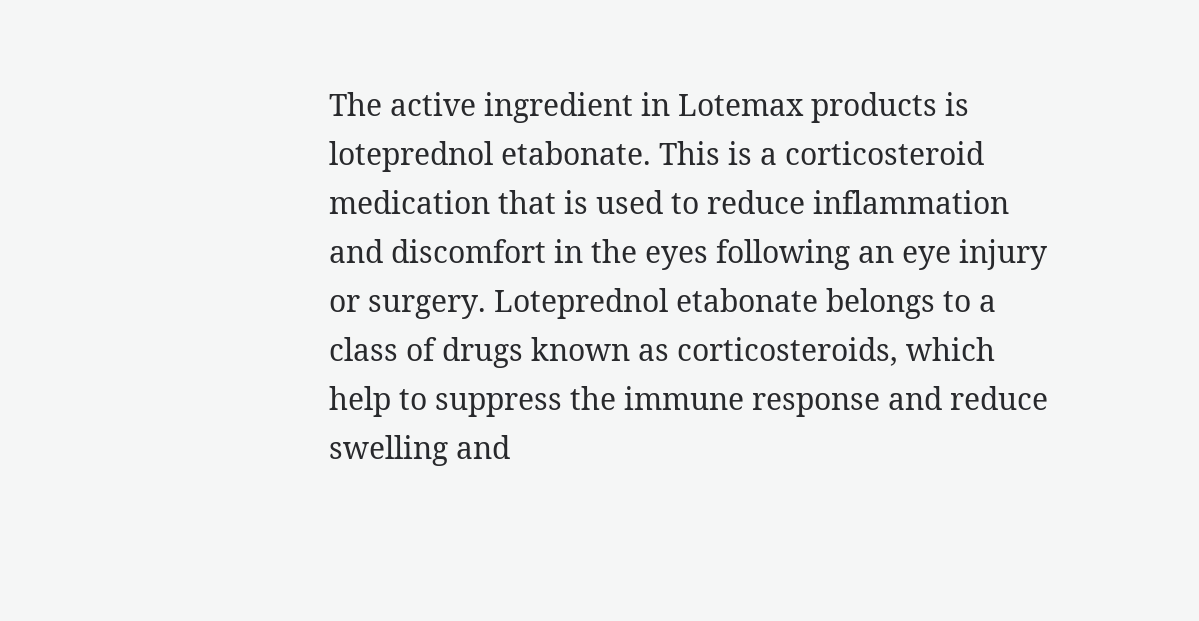The active ingredient in Lotemax products is loteprednol etabonate. This is a corticosteroid medication that is used to reduce inflammation and discomfort in the eyes following an eye injury or surgery. Loteprednol etabonate belongs to a class of drugs known as corticosteroids, which help to suppress the immune response and reduce swelling and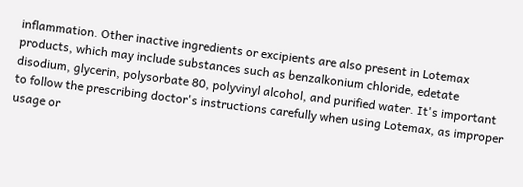inflammation. Other inactive ingredients or excipients are also present in Lotemax products, which may include substances such as benzalkonium chloride, edetate disodium, glycerin, polysorbate 80, polyvinyl alcohol, and purified water. It's important to follow the prescribing doctor's instructions carefully when using Lotemax, as improper usage or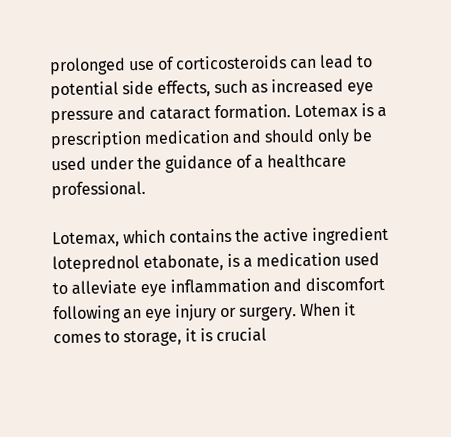prolonged use of corticosteroids can lead to potential side effects, such as increased eye pressure and cataract formation. Lotemax is a prescription medication and should only be used under the guidance of a healthcare professional.

Lotemax, which contains the active ingredient loteprednol etabonate, is a medication used to alleviate eye inflammation and discomfort following an eye injury or surgery. When it comes to storage, it is crucial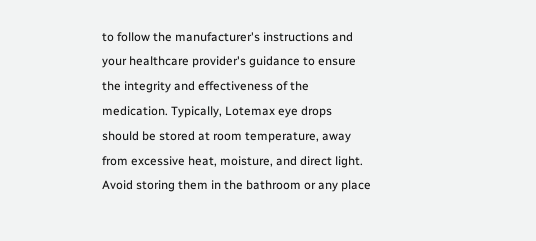to follow the manufacturer's instructions and your healthcare provider's guidance to ensure the integrity and effectiveness of the medication. Typically, Lotemax eye drops should be stored at room temperature, away from excessive heat, moisture, and direct light. Avoid storing them in the bathroom or any place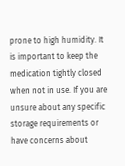prone to high humidity. It is important to keep the medication tightly closed when not in use. If you are unsure about any specific storage requirements or have concerns about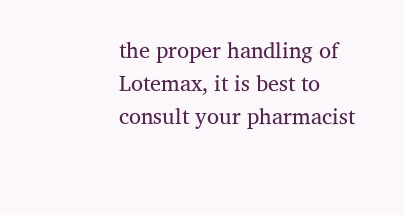the proper handling of Lotemax, it is best to consult your pharmacist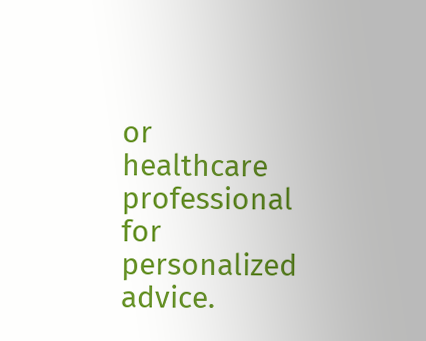or healthcare professional for personalized advice.